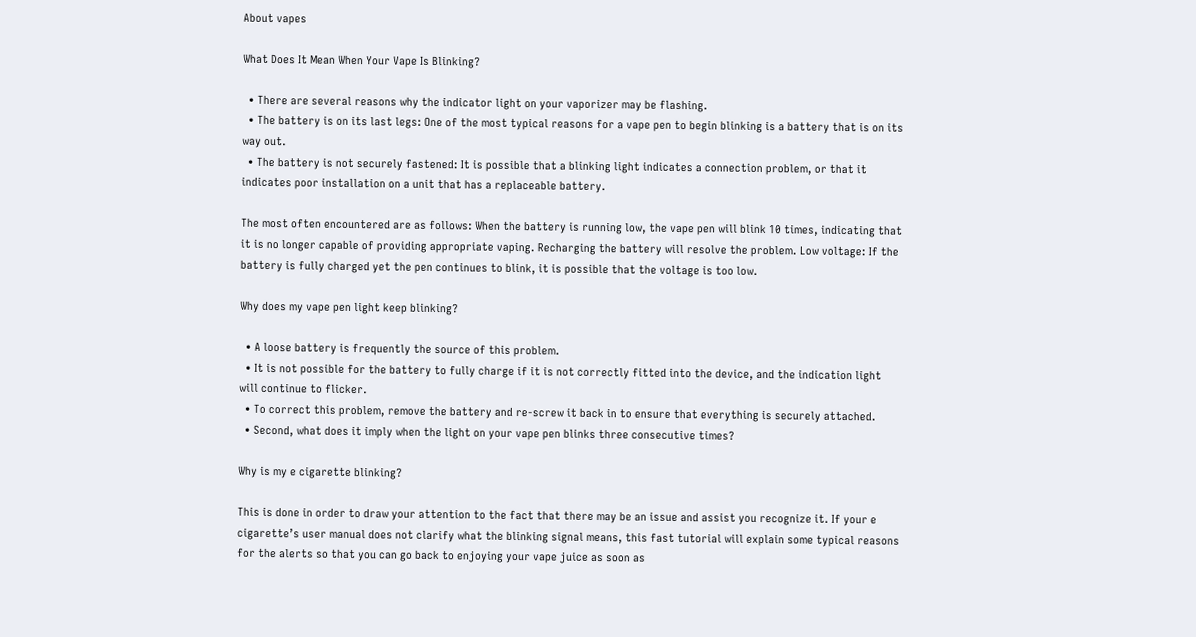About vapes

What Does It Mean When Your Vape Is Blinking?

  • There are several reasons why the indicator light on your vaporizer may be flashing.
  • The battery is on its last legs: One of the most typical reasons for a vape pen to begin blinking is a battery that is on its way out.
  • The battery is not securely fastened: It is possible that a blinking light indicates a connection problem, or that it indicates poor installation on a unit that has a replaceable battery.

The most often encountered are as follows: When the battery is running low, the vape pen will blink 10 times, indicating that it is no longer capable of providing appropriate vaping. Recharging the battery will resolve the problem. Low voltage: If the battery is fully charged yet the pen continues to blink, it is possible that the voltage is too low.

Why does my vape pen light keep blinking?

  • A loose battery is frequently the source of this problem.
  • It is not possible for the battery to fully charge if it is not correctly fitted into the device, and the indication light will continue to flicker.
  • To correct this problem, remove the battery and re-screw it back in to ensure that everything is securely attached.
  • Second, what does it imply when the light on your vape pen blinks three consecutive times?

Why is my e cigarette blinking?

This is done in order to draw your attention to the fact that there may be an issue and assist you recognize it. If your e cigarette’s user manual does not clarify what the blinking signal means, this fast tutorial will explain some typical reasons for the alerts so that you can go back to enjoying your vape juice as soon as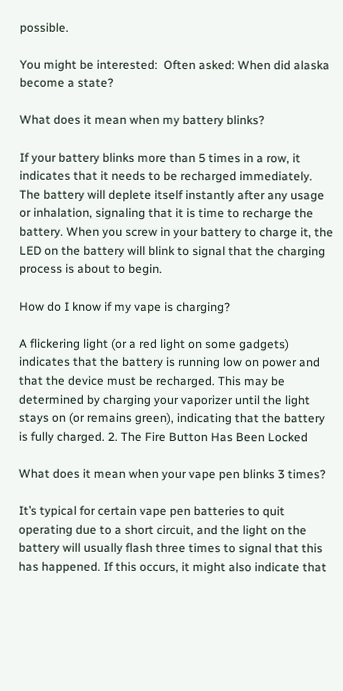possible.

You might be interested:  Often asked: When did alaska become a state?

What does it mean when my battery blinks?

If your battery blinks more than 5 times in a row, it indicates that it needs to be recharged immediately. The battery will deplete itself instantly after any usage or inhalation, signaling that it is time to recharge the battery. When you screw in your battery to charge it, the LED on the battery will blink to signal that the charging process is about to begin.

How do I know if my vape is charging?

A flickering light (or a red light on some gadgets) indicates that the battery is running low on power and that the device must be recharged. This may be determined by charging your vaporizer until the light stays on (or remains green), indicating that the battery is fully charged. 2. The Fire Button Has Been Locked

What does it mean when your vape pen blinks 3 times?

It’s typical for certain vape pen batteries to quit operating due to a short circuit, and the light on the battery will usually flash three times to signal that this has happened. If this occurs, it might also indicate that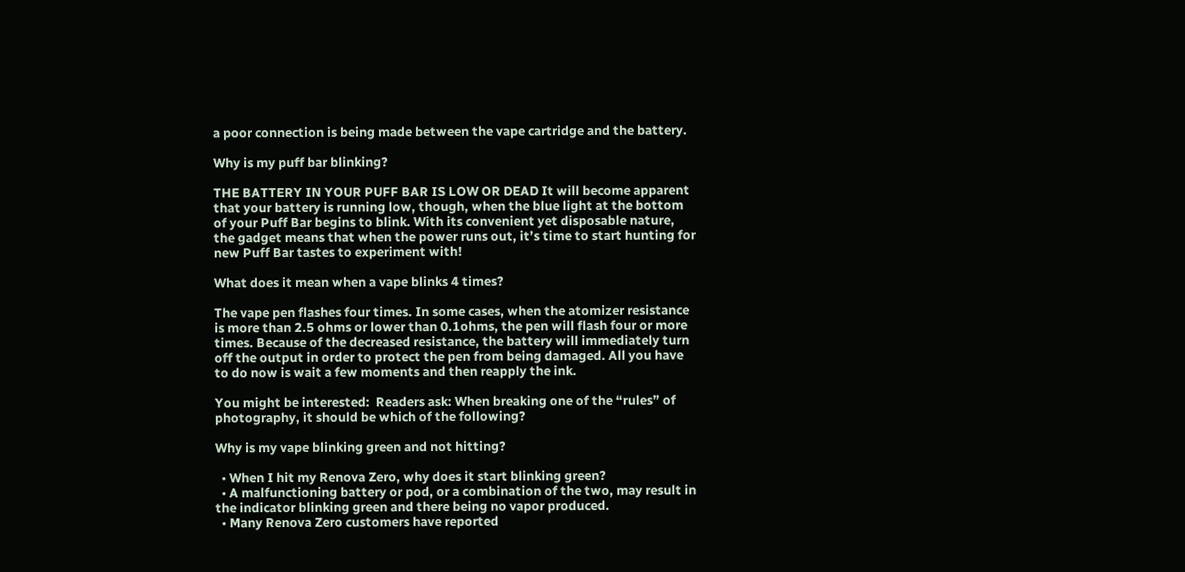a poor connection is being made between the vape cartridge and the battery.

Why is my puff bar blinking?

THE BATTERY IN YOUR PUFF BAR IS LOW OR DEAD It will become apparent that your battery is running low, though, when the blue light at the bottom of your Puff Bar begins to blink. With its convenient yet disposable nature, the gadget means that when the power runs out, it’s time to start hunting for new Puff Bar tastes to experiment with!

What does it mean when a vape blinks 4 times?

The vape pen flashes four times. In some cases, when the atomizer resistance is more than 2.5 ohms or lower than 0.1ohms, the pen will flash four or more times. Because of the decreased resistance, the battery will immediately turn off the output in order to protect the pen from being damaged. All you have to do now is wait a few moments and then reapply the ink.

You might be interested:  Readers ask: When breaking one of the “rules” of photography, it should be which of the following?

Why is my vape blinking green and not hitting?

  • When I hit my Renova Zero, why does it start blinking green?
  • A malfunctioning battery or pod, or a combination of the two, may result in the indicator blinking green and there being no vapor produced.
  • Many Renova Zero customers have reported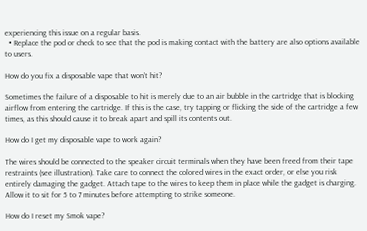experiencing this issue on a regular basis.
  • Replace the pod or check to see that the pod is making contact with the battery are also options available to users.

How do you fix a disposable vape that won’t hit?

Sometimes the failure of a disposable to hit is merely due to an air bubble in the cartridge that is blocking airflow from entering the cartridge. If this is the case, try tapping or flicking the side of the cartridge a few times, as this should cause it to break apart and spill its contents out.

How do I get my disposable vape to work again?

The wires should be connected to the speaker circuit terminals when they have been freed from their tape restraints (see illustration). Take care to connect the colored wires in the exact order, or else you risk entirely damaging the gadget. Attach tape to the wires to keep them in place while the gadget is charging. Allow it to sit for 5 to 7 minutes before attempting to strike someone.

How do I reset my Smok vape?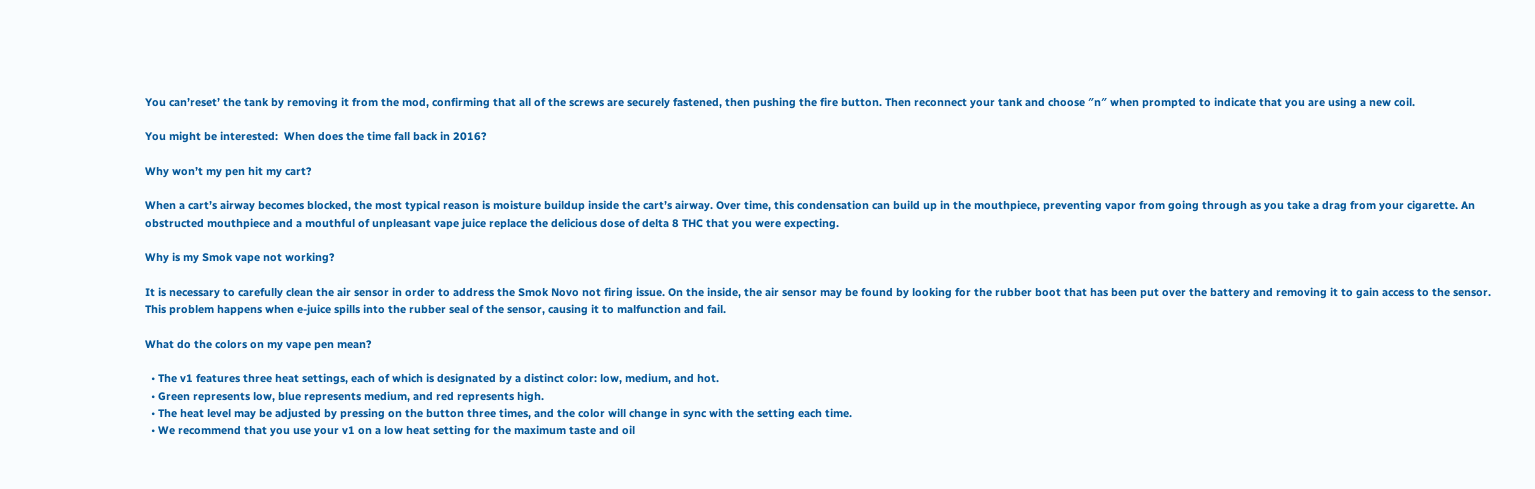You can’reset’ the tank by removing it from the mod, confirming that all of the screws are securely fastened, then pushing the fire button. Then reconnect your tank and choose ″n″ when prompted to indicate that you are using a new coil.

You might be interested:  When does the time fall back in 2016?

Why won’t my pen hit my cart?

When a cart’s airway becomes blocked, the most typical reason is moisture buildup inside the cart’s airway. Over time, this condensation can build up in the mouthpiece, preventing vapor from going through as you take a drag from your cigarette. An obstructed mouthpiece and a mouthful of unpleasant vape juice replace the delicious dose of delta 8 THC that you were expecting.

Why is my Smok vape not working?

It is necessary to carefully clean the air sensor in order to address the Smok Novo not firing issue. On the inside, the air sensor may be found by looking for the rubber boot that has been put over the battery and removing it to gain access to the sensor. This problem happens when e-juice spills into the rubber seal of the sensor, causing it to malfunction and fail.

What do the colors on my vape pen mean?

  • The v1 features three heat settings, each of which is designated by a distinct color: low, medium, and hot.
  • Green represents low, blue represents medium, and red represents high.
  • The heat level may be adjusted by pressing on the button three times, and the color will change in sync with the setting each time.
  • We recommend that you use your v1 on a low heat setting for the maximum taste and oil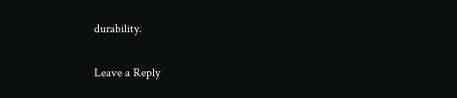durability.

Leave a Reply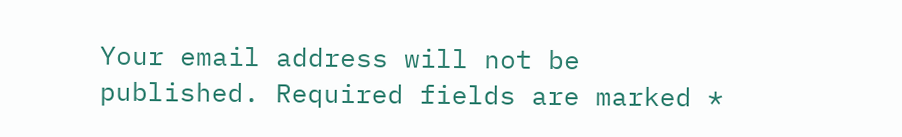Your email address will not be published. Required fields are marked *